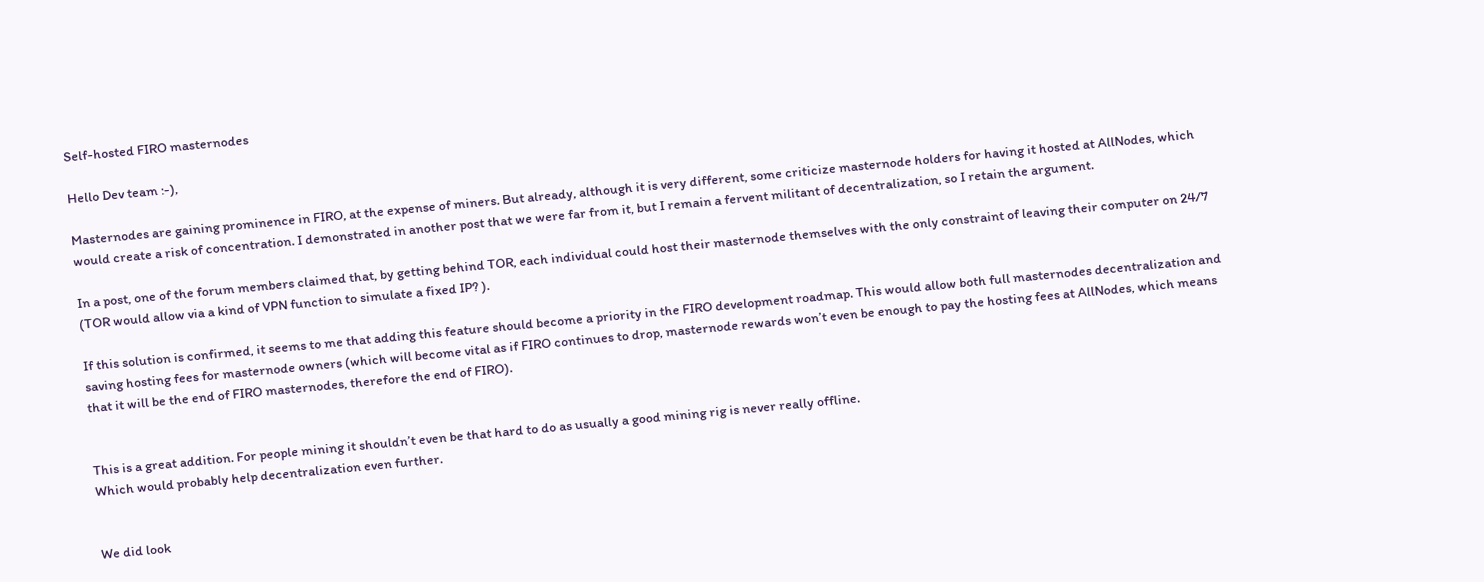Self-hosted FIRO masternodes

Hello Dev team :-),

Masternodes are gaining prominence in FIRO, at the expense of miners. But already, although it is very different, some criticize masternode holders for having it hosted at AllNodes, which would create a risk of concentration. I demonstrated in another post that we were far from it, but I remain a fervent militant of decentralization, so I retain the argument.

In a post, one of the forum members claimed that, by getting behind TOR, each individual could host their masternode themselves with the only constraint of leaving their computer on 24/7 (TOR would allow via a kind of VPN function to simulate a fixed IP? ).

If this solution is confirmed, it seems to me that adding this feature should become a priority in the FIRO development roadmap. This would allow both full masternodes decentralization and saving hosting fees for masternode owners (which will become vital as if FIRO continues to drop, masternode rewards won’t even be enough to pay the hosting fees at AllNodes, which means that it will be the end of FIRO masternodes, therefore the end of FIRO).


This is a great addition. For people mining it shouldn’t even be that hard to do as usually a good mining rig is never really offline.
Which would probably help decentralization even further.


We did look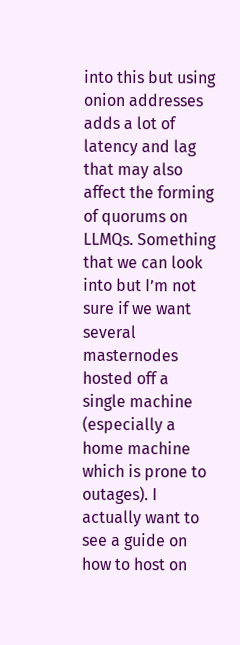into this but using onion addresses adds a lot of latency and lag that may also affect the forming of quorums on LLMQs. Something that we can look into but I’m not sure if we want several masternodes hosted off a single machine (especially a home machine which is prone to outages). I actually want to see a guide on how to host on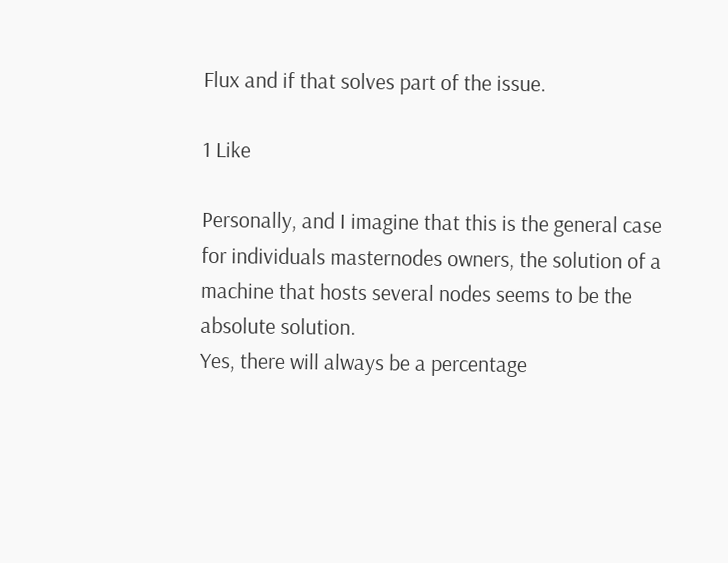Flux and if that solves part of the issue.

1 Like

Personally, and I imagine that this is the general case for individuals masternodes owners, the solution of a machine that hosts several nodes seems to be the absolute solution.
Yes, there will always be a percentage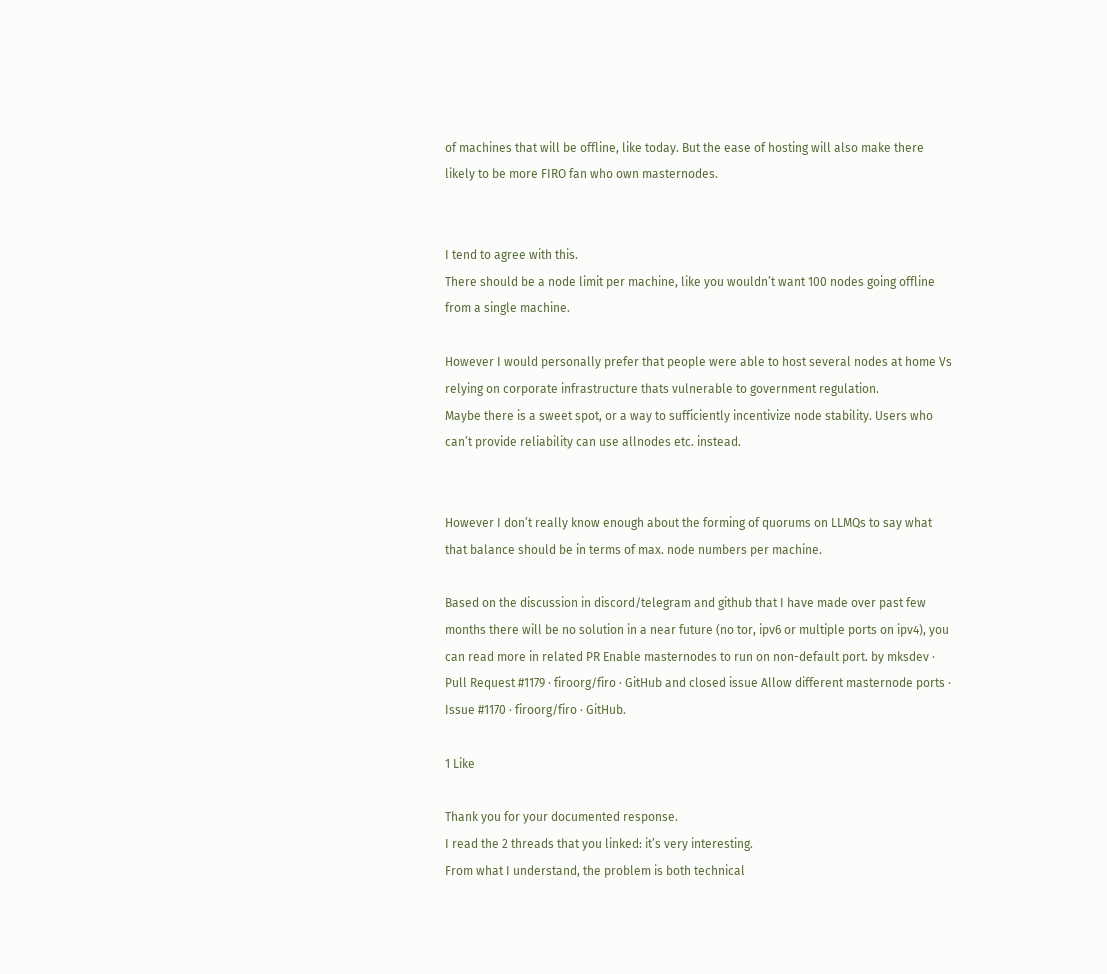of machines that will be offline, like today. But the ease of hosting will also make there likely to be more FIRO fan who own masternodes.


I tend to agree with this.
There should be a node limit per machine, like you wouldn’t want 100 nodes going offline from a single machine.

However I would personally prefer that people were able to host several nodes at home Vs relying on corporate infrastructure thats vulnerable to government regulation.
Maybe there is a sweet spot, or a way to sufficiently incentivize node stability. Users who can’t provide reliability can use allnodes etc. instead.


However I don’t really know enough about the forming of quorums on LLMQs to say what that balance should be in terms of max. node numbers per machine.

Based on the discussion in discord/telegram and github that I have made over past few months there will be no solution in a near future (no tor, ipv6 or multiple ports on ipv4), you can read more in related PR Enable masternodes to run on non-default port. by mksdev · Pull Request #1179 · firoorg/firo · GitHub and closed issue Allow different masternode ports · Issue #1170 · firoorg/firo · GitHub.

1 Like

Thank you for your documented response.
I read the 2 threads that you linked: it’s very interesting.
From what I understand, the problem is both technical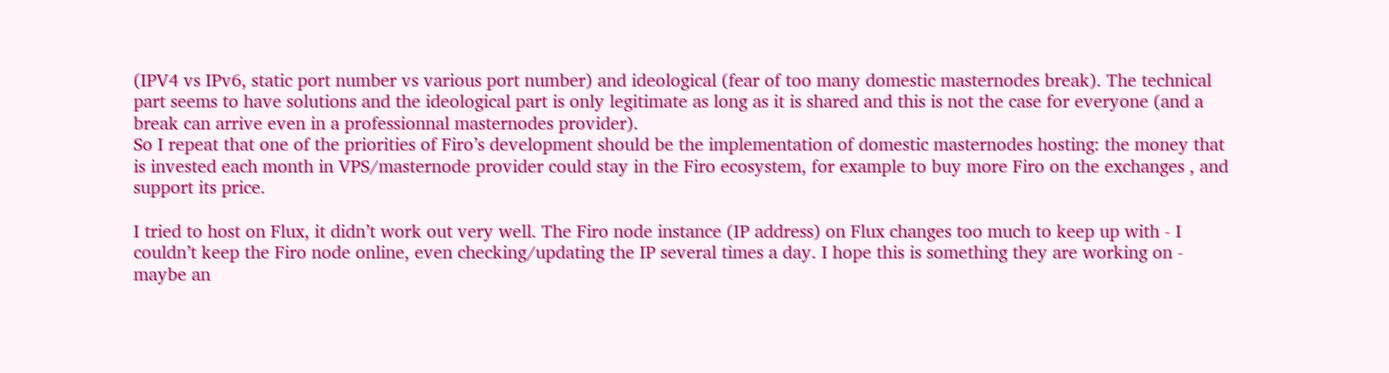(IPV4 vs IPv6, static port number vs various port number) and ideological (fear of too many domestic masternodes break). The technical part seems to have solutions and the ideological part is only legitimate as long as it is shared and this is not the case for everyone (and a break can arrive even in a professionnal masternodes provider).
So I repeat that one of the priorities of Firo’s development should be the implementation of domestic masternodes hosting: the money that is invested each month in VPS/masternode provider could stay in the Firo ecosystem, for example to buy more Firo on the exchanges , and support its price.

I tried to host on Flux, it didn’t work out very well. The Firo node instance (IP address) on Flux changes too much to keep up with - I couldn’t keep the Firo node online, even checking/updating the IP several times a day. I hope this is something they are working on - maybe an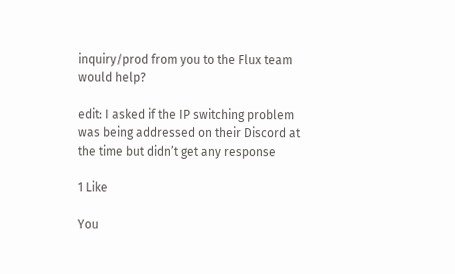inquiry/prod from you to the Flux team would help?

edit: I asked if the IP switching problem was being addressed on their Discord at the time but didn’t get any response

1 Like

You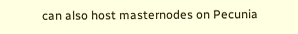can also host masternodes on Pecunia